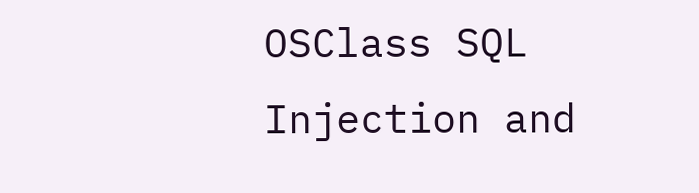OSClass SQL Injection and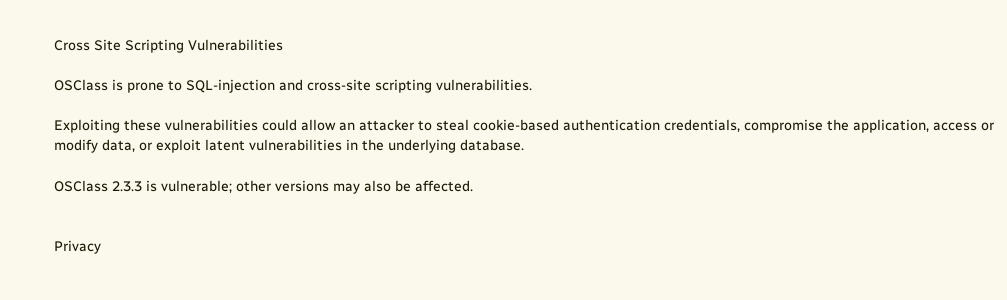Cross Site Scripting Vulnerabilities

OSClass is prone to SQL-injection and cross-site scripting vulnerabilities.

Exploiting these vulnerabilities could allow an attacker to steal cookie-based authentication credentials, compromise the application, access or modify data, or exploit latent vulnerabilities in the underlying database.

OSClass 2.3.3 is vulnerable; other versions may also be affected.


Privacy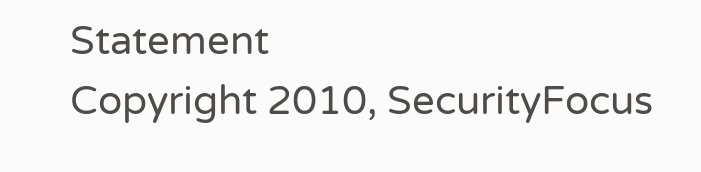Statement
Copyright 2010, SecurityFocus